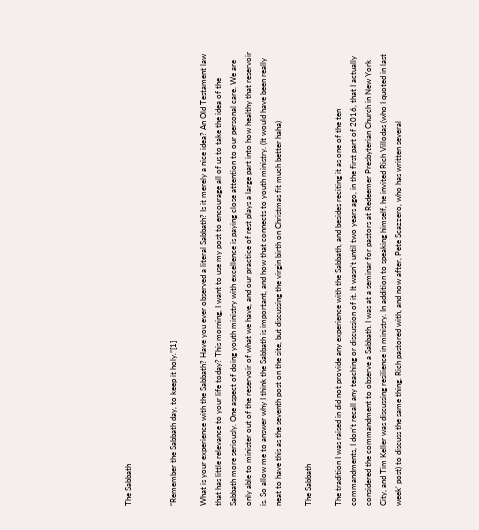The Sabbath


“Remember the Sabbath day, to keep it holy.”[1]

What is your experience with the Sabbath? Have you ever observed a literal Sabbath? Is it merely a nice idea? An Old Testament law that has little relevance to your life today? This morning, I want to use my post to encourage all of us to take the idea of the Sabbath more seriously. One aspect of doing youth ministry with excellence is paying close attention to our personal care. We are only able to minister out of the reservoir of what we have, and our practice of rest plays a large part into how healthy that reservoir is. So allow me to answer why I think the Sabbath is important, and how that connects to youth ministry. (It would have been really neat to have this as the seventh post on the site, but discussing the virgin birth on Christmas fit much better haha)

The Sabbath

The tradition I was raised in did not provide any experience with the Sabbath, and besides reciting it as one of the ten commandments, I don’t recall any teaching or discussion of it. It wasn’t until two years ago, in the first part of 2016, that I actually considered the commandment to observe a Sabbath. I was at a seminar for pastors at Redeemer Presbyterian Church in New York City, and Tim Keller was discussing resilience in ministry. In addition to speaking himself, he invited Rich Villodas (who I quoted in last week’ post) to discuss the same thing. Rich pastored with, and now after, Pete Scazzero, who has written several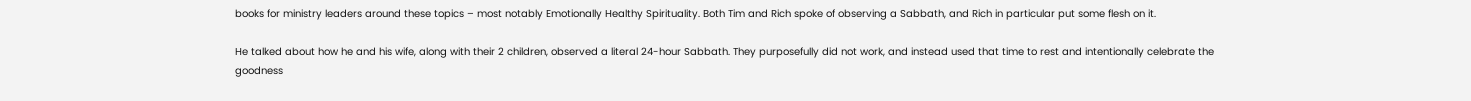books for ministry leaders around these topics – most notably Emotionally Healthy Spirituality. Both Tim and Rich spoke of observing a Sabbath, and Rich in particular put some flesh on it.

He talked about how he and his wife, along with their 2 children, observed a literal 24-hour Sabbath. They purposefully did not work, and instead used that time to rest and intentionally celebrate the goodness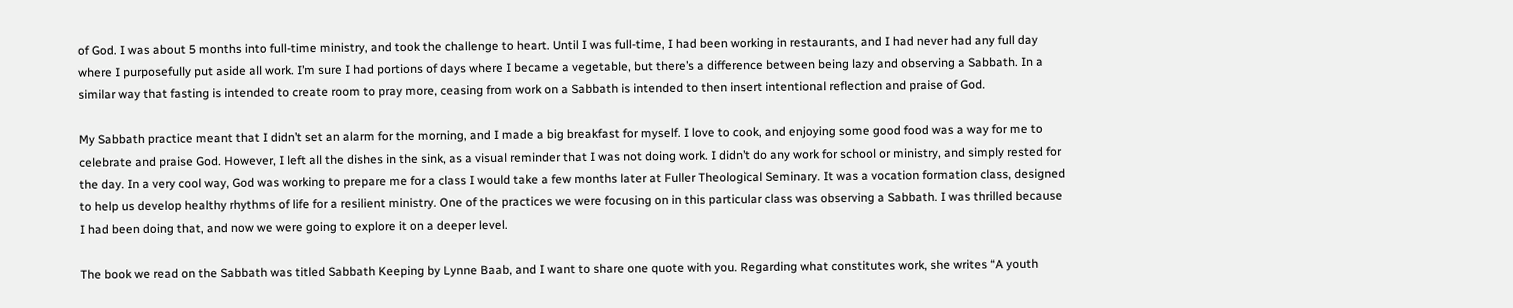of God. I was about 5 months into full-time ministry, and took the challenge to heart. Until I was full-time, I had been working in restaurants, and I had never had any full day where I purposefully put aside all work. I’m sure I had portions of days where I became a vegetable, but there’s a difference between being lazy and observing a Sabbath. In a similar way that fasting is intended to create room to pray more, ceasing from work on a Sabbath is intended to then insert intentional reflection and praise of God.

My Sabbath practice meant that I didn’t set an alarm for the morning, and I made a big breakfast for myself. I love to cook, and enjoying some good food was a way for me to celebrate and praise God. However, I left all the dishes in the sink, as a visual reminder that I was not doing work. I didn’t do any work for school or ministry, and simply rested for the day. In a very cool way, God was working to prepare me for a class I would take a few months later at Fuller Theological Seminary. It was a vocation formation class, designed to help us develop healthy rhythms of life for a resilient ministry. One of the practices we were focusing on in this particular class was observing a Sabbath. I was thrilled because I had been doing that, and now we were going to explore it on a deeper level.

The book we read on the Sabbath was titled Sabbath Keeping by Lynne Baab, and I want to share one quote with you. Regarding what constitutes work, she writes “A youth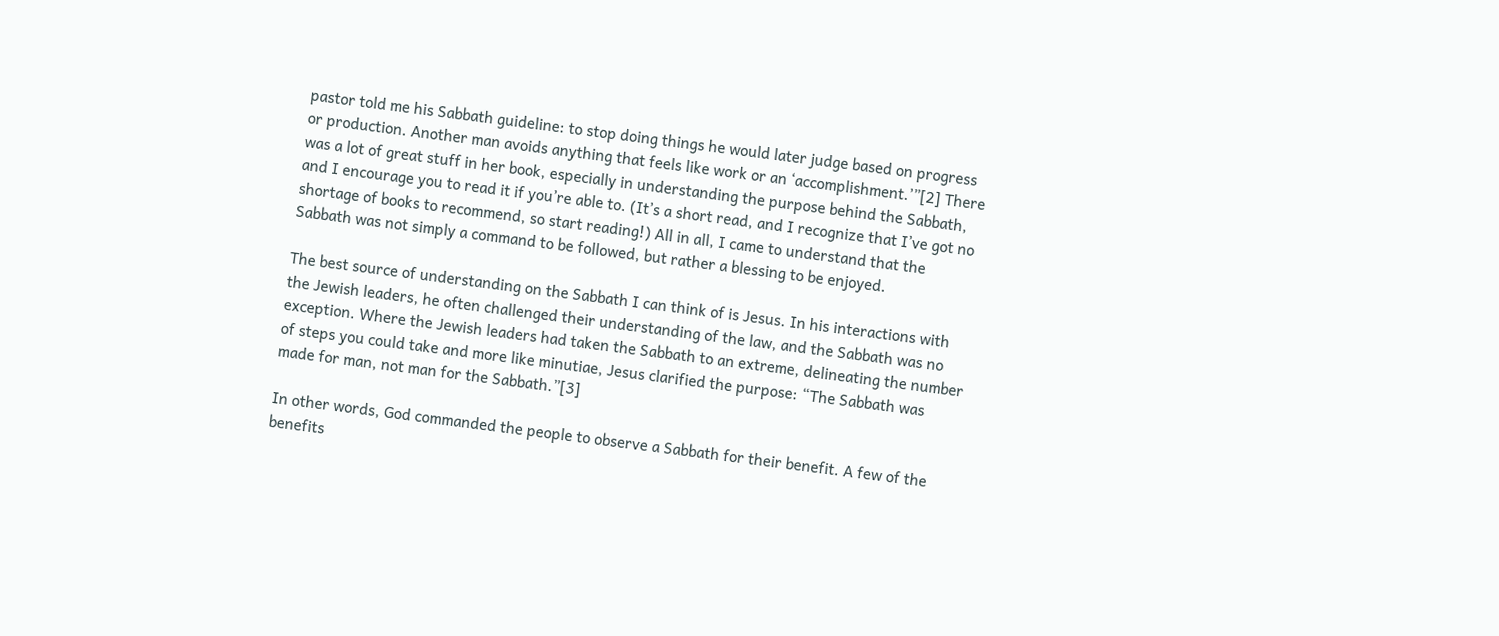pastor told me his Sabbath guideline: to stop doing things he would later judge based on progress or production. Another man avoids anything that feels like work or an ‘accomplishment.’”[2] There was a lot of great stuff in her book, especially in understanding the purpose behind the Sabbath, and I encourage you to read it if you’re able to. (It’s a short read, and I recognize that I’ve got no shortage of books to recommend, so start reading!) All in all, I came to understand that the Sabbath was not simply a command to be followed, but rather a blessing to be enjoyed.

The best source of understanding on the Sabbath I can think of is Jesus. In his interactions with the Jewish leaders, he often challenged their understanding of the law, and the Sabbath was no exception. Where the Jewish leaders had taken the Sabbath to an extreme, delineating the number of steps you could take and more like minutiae, Jesus clarified the purpose: “The Sabbath was made for man, not man for the Sabbath.”[3]

In other words, God commanded the people to observe a Sabbath for their benefit. A few of the benefits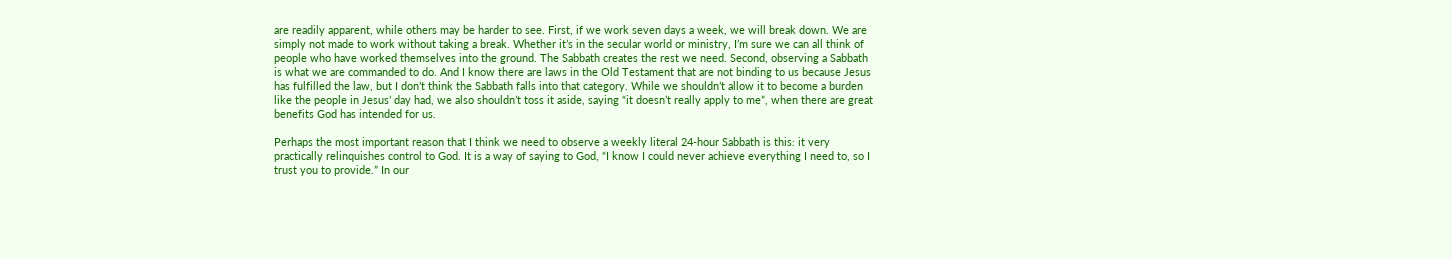are readily apparent, while others may be harder to see. First, if we work seven days a week, we will break down. We are simply not made to work without taking a break. Whether it’s in the secular world or ministry, I’m sure we can all think of people who have worked themselves into the ground. The Sabbath creates the rest we need. Second, observing a Sabbath is what we are commanded to do. And I know there are laws in the Old Testament that are not binding to us because Jesus has fulfilled the law, but I don’t think the Sabbath falls into that category. While we shouldn’t allow it to become a burden like the people in Jesus’ day had, we also shouldn’t toss it aside, saying “it doesn’t really apply to me”, when there are great benefits God has intended for us.

Perhaps the most important reason that I think we need to observe a weekly literal 24-hour Sabbath is this: it very practically relinquishes control to God. It is a way of saying to God, “I know I could never achieve everything I need to, so I trust you to provide.” In our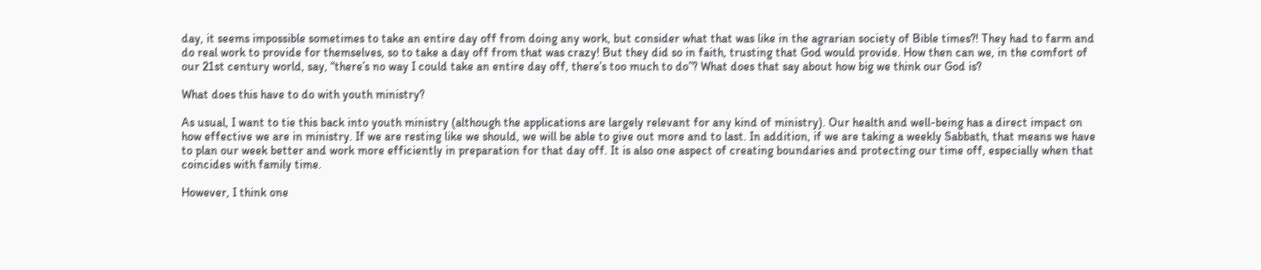day, it seems impossible sometimes to take an entire day off from doing any work, but consider what that was like in the agrarian society of Bible times?! They had to farm and do real work to provide for themselves, so to take a day off from that was crazy! But they did so in faith, trusting that God would provide. How then can we, in the comfort of our 21st century world, say, “there’s no way I could take an entire day off, there’s too much to do”? What does that say about how big we think our God is?

What does this have to do with youth ministry?

As usual, I want to tie this back into youth ministry (although the applications are largely relevant for any kind of ministry). Our health and well-being has a direct impact on how effective we are in ministry. If we are resting like we should, we will be able to give out more and to last. In addition, if we are taking a weekly Sabbath, that means we have to plan our week better and work more efficiently in preparation for that day off. It is also one aspect of creating boundaries and protecting our time off, especially when that coincides with family time.

However, I think one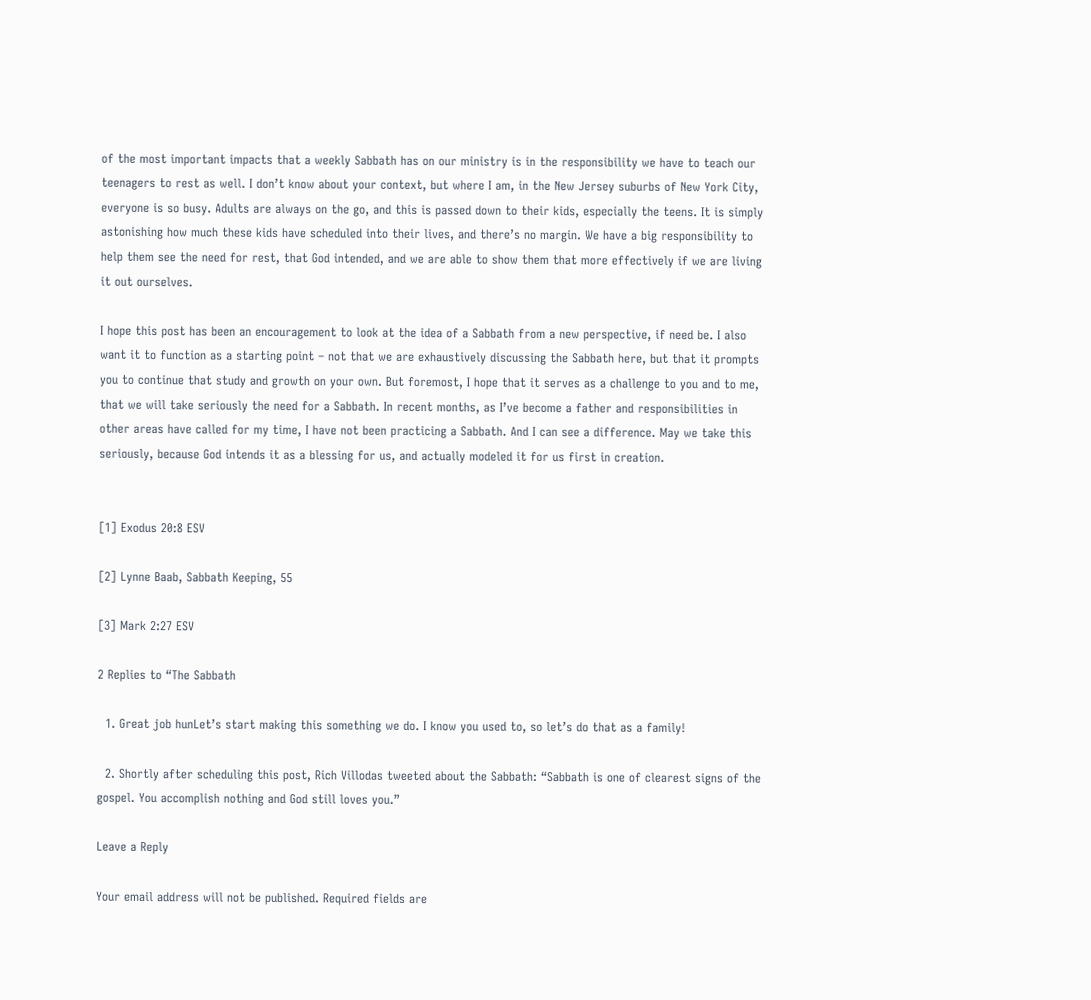of the most important impacts that a weekly Sabbath has on our ministry is in the responsibility we have to teach our teenagers to rest as well. I don’t know about your context, but where I am, in the New Jersey suburbs of New York City, everyone is so busy. Adults are always on the go, and this is passed down to their kids, especially the teens. It is simply astonishing how much these kids have scheduled into their lives, and there’s no margin. We have a big responsibility to help them see the need for rest, that God intended, and we are able to show them that more effectively if we are living it out ourselves.

I hope this post has been an encouragement to look at the idea of a Sabbath from a new perspective, if need be. I also want it to function as a starting point – not that we are exhaustively discussing the Sabbath here, but that it prompts you to continue that study and growth on your own. But foremost, I hope that it serves as a challenge to you and to me, that we will take seriously the need for a Sabbath. In recent months, as I’ve become a father and responsibilities in other areas have called for my time, I have not been practicing a Sabbath. And I can see a difference. May we take this seriously, because God intends it as a blessing for us, and actually modeled it for us first in creation.


[1] Exodus 20:8 ESV

[2] Lynne Baab, Sabbath Keeping, 55

[3] Mark 2:27 ESV

2 Replies to “The Sabbath

  1. Great job hunLet’s start making this something we do. I know you used to, so let’s do that as a family!

  2. Shortly after scheduling this post, Rich Villodas tweeted about the Sabbath: “Sabbath is one of clearest signs of the gospel. You accomplish nothing and God still loves you.”

Leave a Reply

Your email address will not be published. Required fields are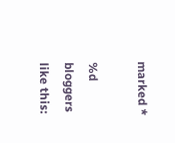marked *

%d bloggers like this: